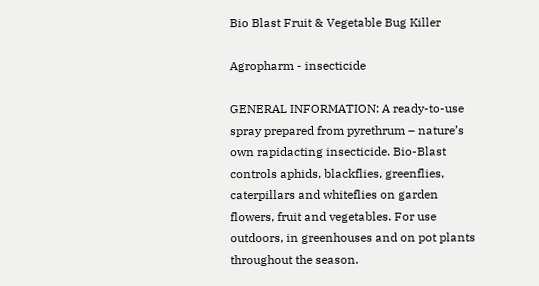Bio Blast Fruit & Vegetable Bug Killer

Agropharm - insecticide

GENERAL INFORMATION: A ready-to-use spray prepared from pyrethrum – nature’s own rapidacting insecticide. Bio-Blast controls aphids, blackflies, greenflies, caterpillars and whiteflies on garden flowers, fruit and vegetables. For use outdoors, in greenhouses and on pot plants throughout the season.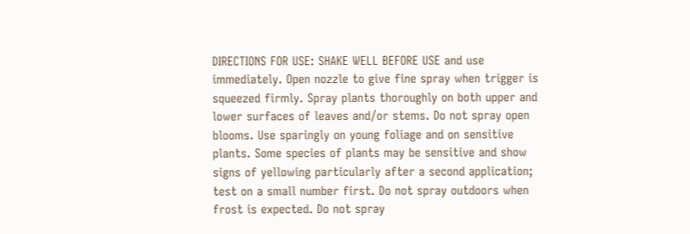DIRECTIONS FOR USE: SHAKE WELL BEFORE USE and use immediately. Open nozzle to give fine spray when trigger is squeezed firmly. Spray plants thoroughly on both upper and lower surfaces of leaves and/or stems. Do not spray open blooms. Use sparingly on young foliage and on sensitive plants. Some species of plants may be sensitive and show signs of yellowing particularly after a second application; test on a small number first. Do not spray outdoors when frost is expected. Do not spray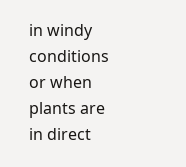in windy conditions or when plants are in direct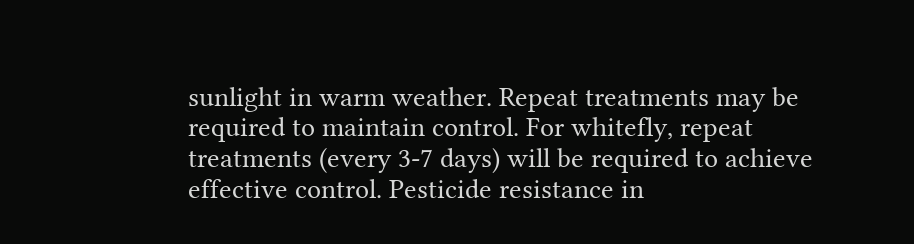sunlight in warm weather. Repeat treatments may be required to maintain control. For whitefly, repeat treatments (every 3-7 days) will be required to achieve effective control. Pesticide resistance in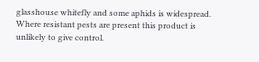glasshouse whitefly and some aphids is widespread. Where resistant pests are present this product is unlikely to give control.